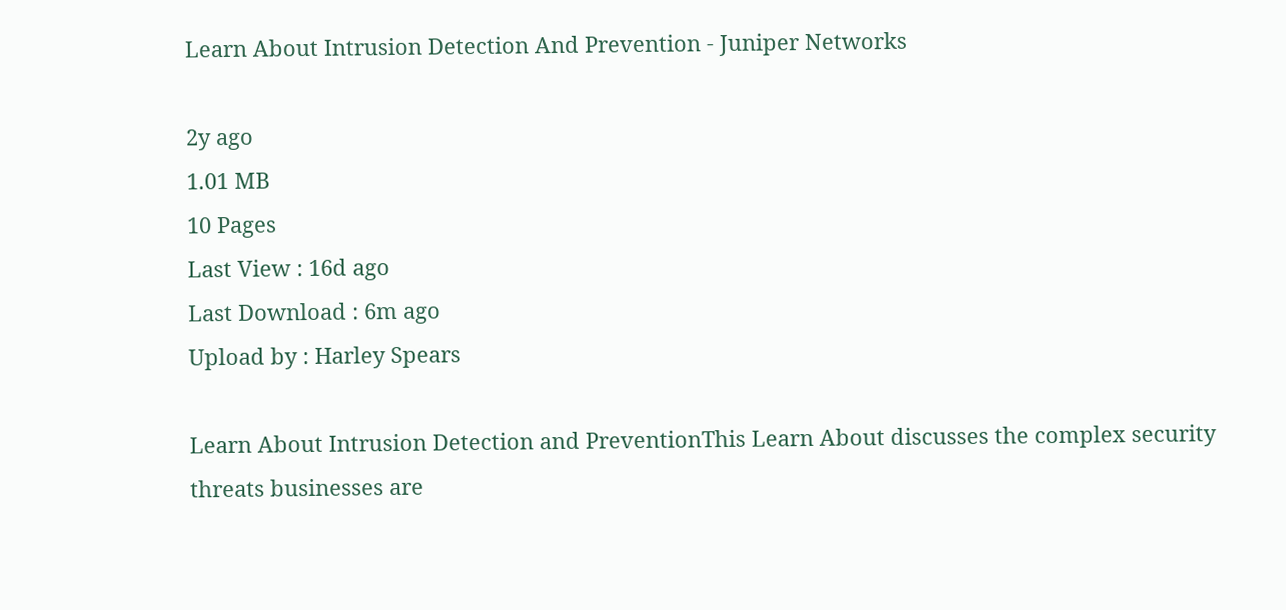Learn About Intrusion Detection And Prevention - Juniper Networks

2y ago
1.01 MB
10 Pages
Last View : 16d ago
Last Download : 6m ago
Upload by : Harley Spears

Learn About Intrusion Detection and PreventionThis Learn About discusses the complex security threats businesses are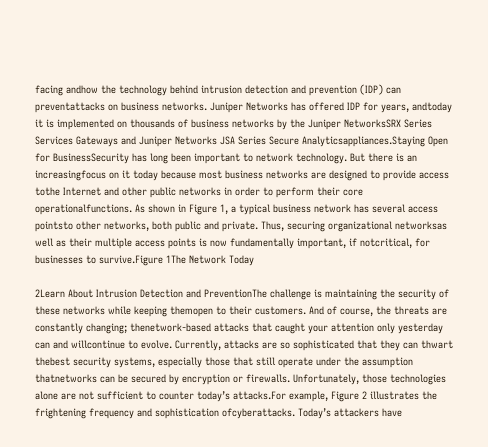facing andhow the technology behind intrusion detection and prevention (IDP) can preventattacks on business networks. Juniper Networks has offered IDP for years, andtoday it is implemented on thousands of business networks by the Juniper NetworksSRX Series Services Gateways and Juniper Networks JSA Series Secure Analyticsappliances.Staying Open for BusinessSecurity has long been important to network technology. But there is an increasingfocus on it today because most business networks are designed to provide access tothe Internet and other public networks in order to perform their core operationalfunctions. As shown in Figure 1, a typical business network has several access pointsto other networks, both public and private. Thus, securing organizational networksas well as their multiple access points is now fundamentally important, if notcritical, for businesses to survive.Figure 1The Network Today

2Learn About Intrusion Detection and PreventionThe challenge is maintaining the security of these networks while keeping themopen to their customers. And of course, the threats are constantly changing; thenetwork-based attacks that caught your attention only yesterday can and willcontinue to evolve. Currently, attacks are so sophisticated that they can thwart thebest security systems, especially those that still operate under the assumption thatnetworks can be secured by encryption or firewalls. Unfortunately, those technologies alone are not sufficient to counter today’s attacks.For example, Figure 2 illustrates the frightening frequency and sophistication ofcyberattacks. Today’s attackers have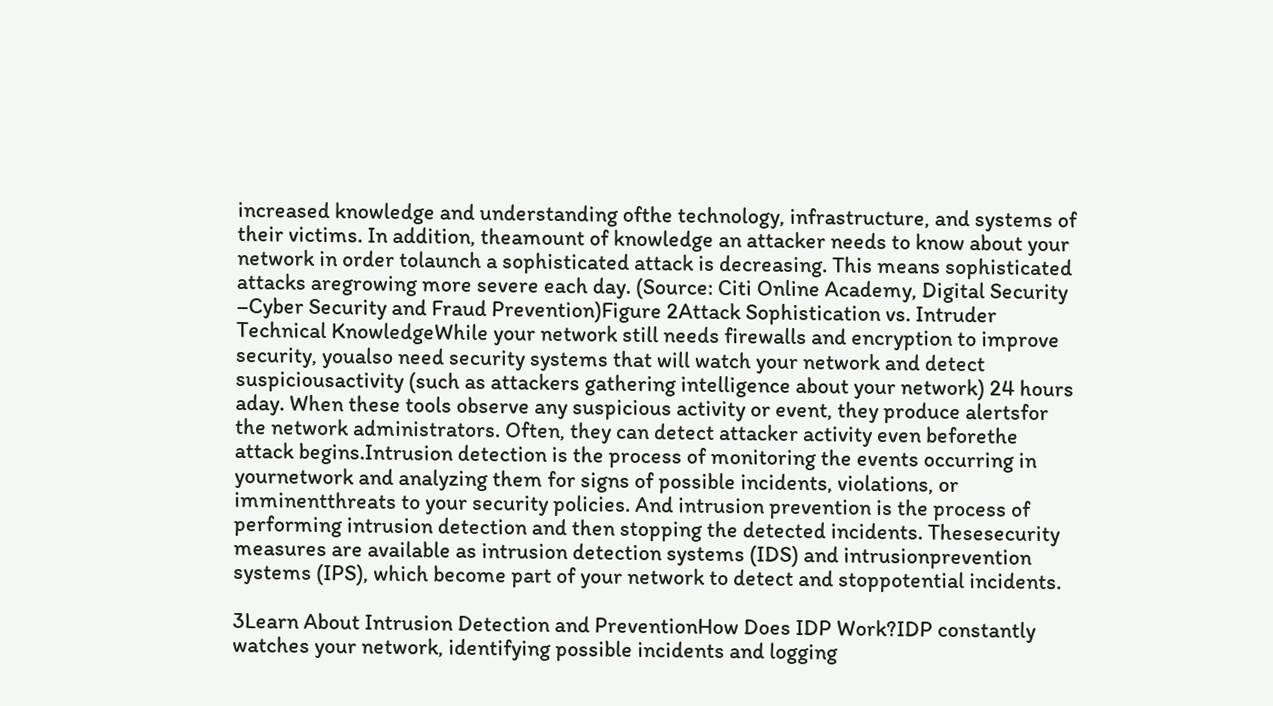increased knowledge and understanding ofthe technology, infrastructure, and systems of their victims. In addition, theamount of knowledge an attacker needs to know about your network in order tolaunch a sophisticated attack is decreasing. This means sophisticated attacks aregrowing more severe each day. (Source: Citi Online Academy, Digital Security –Cyber Security and Fraud Prevention)Figure 2Attack Sophistication vs. Intruder Technical KnowledgeWhile your network still needs firewalls and encryption to improve security, youalso need security systems that will watch your network and detect suspiciousactivity (such as attackers gathering intelligence about your network) 24 hours aday. When these tools observe any suspicious activity or event, they produce alertsfor the network administrators. Often, they can detect attacker activity even beforethe attack begins.Intrusion detection is the process of monitoring the events occurring in yournetwork and analyzing them for signs of possible incidents, violations, or imminentthreats to your security policies. And intrusion prevention is the process of performing intrusion detection and then stopping the detected incidents. Thesesecurity measures are available as intrusion detection systems (IDS) and intrusionprevention systems (IPS), which become part of your network to detect and stoppotential incidents.

3Learn About Intrusion Detection and PreventionHow Does IDP Work?IDP constantly watches your network, identifying possible incidents and logging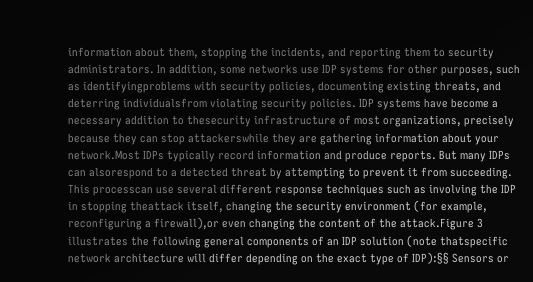information about them, stopping the incidents, and reporting them to security administrators. In addition, some networks use IDP systems for other purposes, such as identifyingproblems with security policies, documenting existing threats, and deterring individualsfrom violating security policies. IDP systems have become a necessary addition to thesecurity infrastructure of most organizations, precisely because they can stop attackerswhile they are gathering information about your network.Most IDPs typically record information and produce reports. But many IDPs can alsorespond to a detected threat by attempting to prevent it from succeeding. This processcan use several different response techniques such as involving the IDP in stopping theattack itself, changing the security environment (for example, reconfiguring a firewall),or even changing the content of the attack.Figure 3 illustrates the following general components of an IDP solution (note thatspecific network architecture will differ depending on the exact type of IDP):§§ Sensors or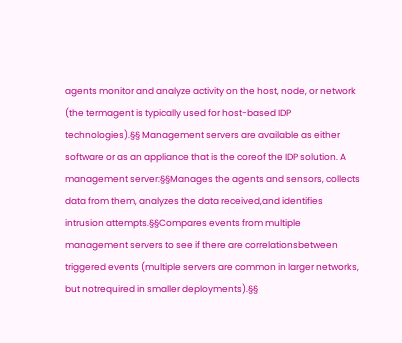agents monitor and analyze activity on the host, node, or network (the termagent is typically used for host-based IDP technologies).§§ Management servers are available as either software or as an appliance that is the coreof the IDP solution. A management server:§§Manages the agents and sensors, collects data from them, analyzes the data received,and identifies intrusion attempts.§§Compares events from multiple management servers to see if there are correlationsbetween triggered events (multiple servers are common in larger networks, but notrequired in smaller deployments).§§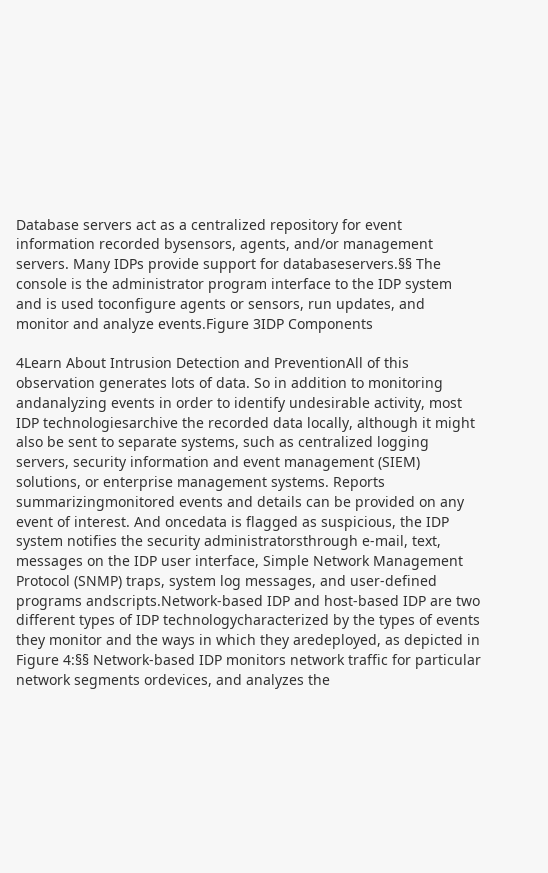Database servers act as a centralized repository for event information recorded bysensors, agents, and/or management servers. Many IDPs provide support for databaseservers.§§ The console is the administrator program interface to the IDP system and is used toconfigure agents or sensors, run updates, and monitor and analyze events.Figure 3IDP Components

4Learn About Intrusion Detection and PreventionAll of this observation generates lots of data. So in addition to monitoring andanalyzing events in order to identify undesirable activity, most IDP technologiesarchive the recorded data locally, although it might also be sent to separate systems, such as centralized logging servers, security information and event management (SIEM) solutions, or enterprise management systems. Reports summarizingmonitored events and details can be provided on any event of interest. And oncedata is flagged as suspicious, the IDP system notifies the security administratorsthrough e-mail, text, messages on the IDP user interface, Simple Network Management Protocol (SNMP) traps, system log messages, and user-defined programs andscripts.Network-based IDP and host-based IDP are two different types of IDP technologycharacterized by the types of events they monitor and the ways in which they aredeployed, as depicted in Figure 4:§§ Network-based IDP monitors network traffic for particular network segments ordevices, and analyzes the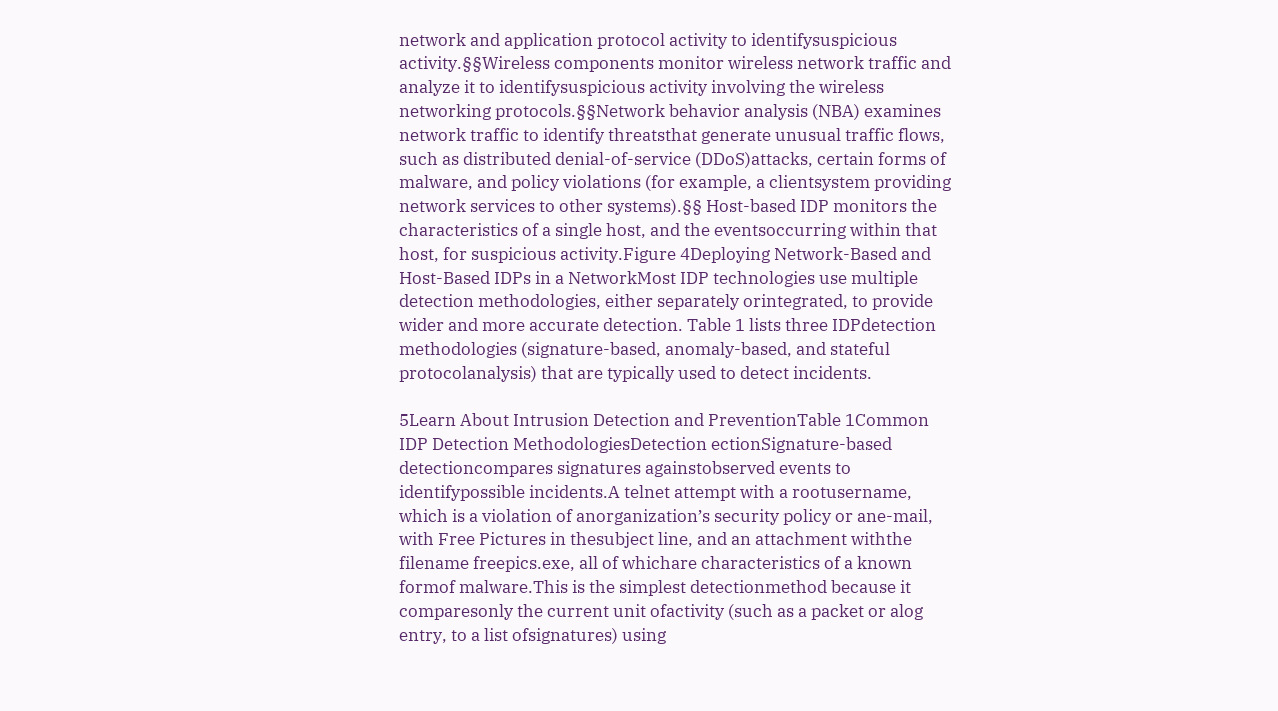network and application protocol activity to identifysuspicious activity.§§Wireless components monitor wireless network traffic and analyze it to identifysuspicious activity involving the wireless networking protocols.§§Network behavior analysis (NBA) examines network traffic to identify threatsthat generate unusual traffic flows, such as distributed denial-of-service (DDoS)attacks, certain forms of malware, and policy violations (for example, a clientsystem providing network services to other systems).§§ Host-based IDP monitors the characteristics of a single host, and the eventsoccurring within that host, for suspicious activity.Figure 4Deploying Network-Based and Host-Based IDPs in a NetworkMost IDP technologies use multiple detection methodologies, either separately orintegrated, to provide wider and more accurate detection. Table 1 lists three IDPdetection methodologies (signature-based, anomaly-based, and stateful protocolanalysis) that are typically used to detect incidents.

5Learn About Intrusion Detection and PreventionTable 1Common IDP Detection MethodologiesDetection ectionSignature-based detectioncompares signatures againstobserved events to identifypossible incidents.A telnet attempt with a rootusername, which is a violation of anorganization’s security policy or ane-mail, with Free Pictures in thesubject line, and an attachment withthe filename freepics.exe, all of whichare characteristics of a known formof malware.This is the simplest detectionmethod because it comparesonly the current unit ofactivity (such as a packet or alog entry, to a list ofsignatures) using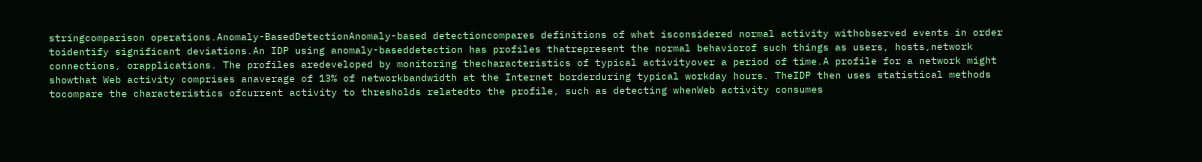stringcomparison operations.Anomaly-BasedDetectionAnomaly-based detectioncompares definitions of what isconsidered normal activity withobserved events in order toidentify significant deviations.An IDP using anomaly-baseddetection has profiles thatrepresent the normal behaviorof such things as users, hosts,network connections, orapplications. The profiles aredeveloped by monitoring thecharacteristics of typical activityover a period of time.A profile for a network might showthat Web activity comprises anaverage of 13% of networkbandwidth at the Internet borderduring typical workday hours. TheIDP then uses statistical methods tocompare the characteristics ofcurrent activity to thresholds relatedto the profile, such as detecting whenWeb activity consumes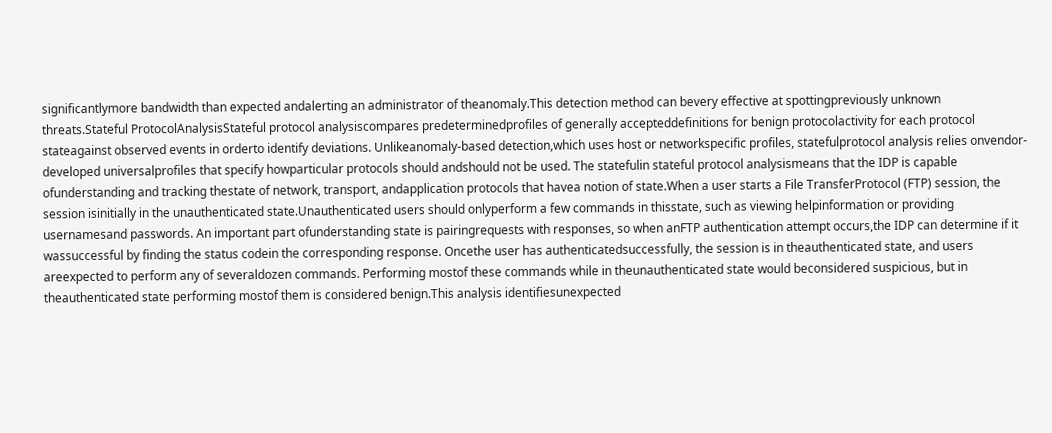significantlymore bandwidth than expected andalerting an administrator of theanomaly.This detection method can bevery effective at spottingpreviously unknown threats.Stateful ProtocolAnalysisStateful protocol analysiscompares predeterminedprofiles of generally accepteddefinitions for benign protocolactivity for each protocol stateagainst observed events in orderto identify deviations. Unlikeanomaly-based detection,which uses host or networkspecific profiles, statefulprotocol analysis relies onvendor-developed universalprofiles that specify howparticular protocols should andshould not be used. The statefulin stateful protocol analysismeans that the IDP is capable ofunderstanding and tracking thestate of network, transport, andapplication protocols that havea notion of state.When a user starts a File TransferProtocol (FTP) session, the session isinitially in the unauthenticated state.Unauthenticated users should onlyperform a few commands in thisstate, such as viewing helpinformation or providing usernamesand passwords. An important part ofunderstanding state is pairingrequests with responses, so when anFTP authentication attempt occurs,the IDP can determine if it wassuccessful by finding the status codein the corresponding response. Oncethe user has authenticatedsuccessfully, the session is in theauthenticated state, and users areexpected to perform any of severaldozen commands. Performing mostof these commands while in theunauthenticated state would beconsidered suspicious, but in theauthenticated state performing mostof them is considered benign.This analysis identifiesunexpected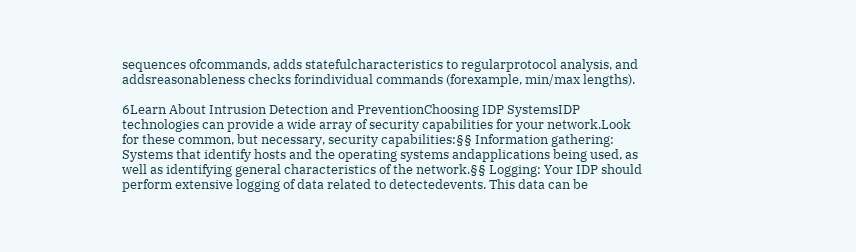sequences ofcommands, adds statefulcharacteristics to regularprotocol analysis, and addsreasonableness checks forindividual commands (forexample, min/max lengths).

6Learn About Intrusion Detection and PreventionChoosing IDP SystemsIDP technologies can provide a wide array of security capabilities for your network.Look for these common, but necessary, security capabilities:§§ Information gathering: Systems that identify hosts and the operating systems andapplications being used, as well as identifying general characteristics of the network.§§ Logging: Your IDP should perform extensive logging of data related to detectedevents. This data can be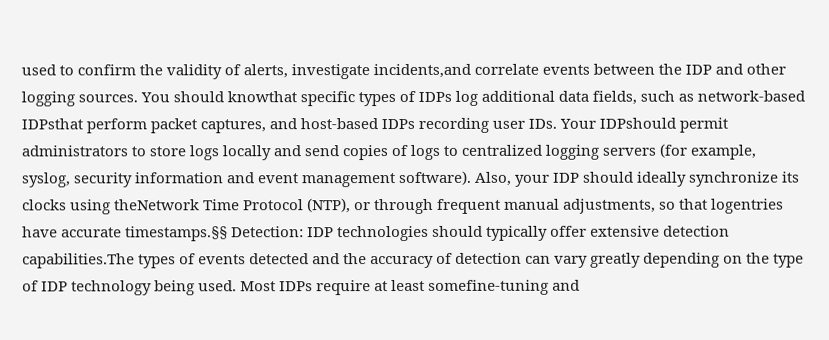used to confirm the validity of alerts, investigate incidents,and correlate events between the IDP and other logging sources. You should knowthat specific types of IDPs log additional data fields, such as network-based IDPsthat perform packet captures, and host-based IDPs recording user IDs. Your IDPshould permit administrators to store logs locally and send copies of logs to centralized logging servers (for example, syslog, security information and event management software). Also, your IDP should ideally synchronize its clocks using theNetwork Time Protocol (NTP), or through frequent manual adjustments, so that logentries have accurate timestamps.§§ Detection: IDP technologies should typically offer extensive detection capabilities.The types of events detected and the accuracy of detection can vary greatly depending on the type of IDP technology being used. Most IDPs require at least somefine-tuning and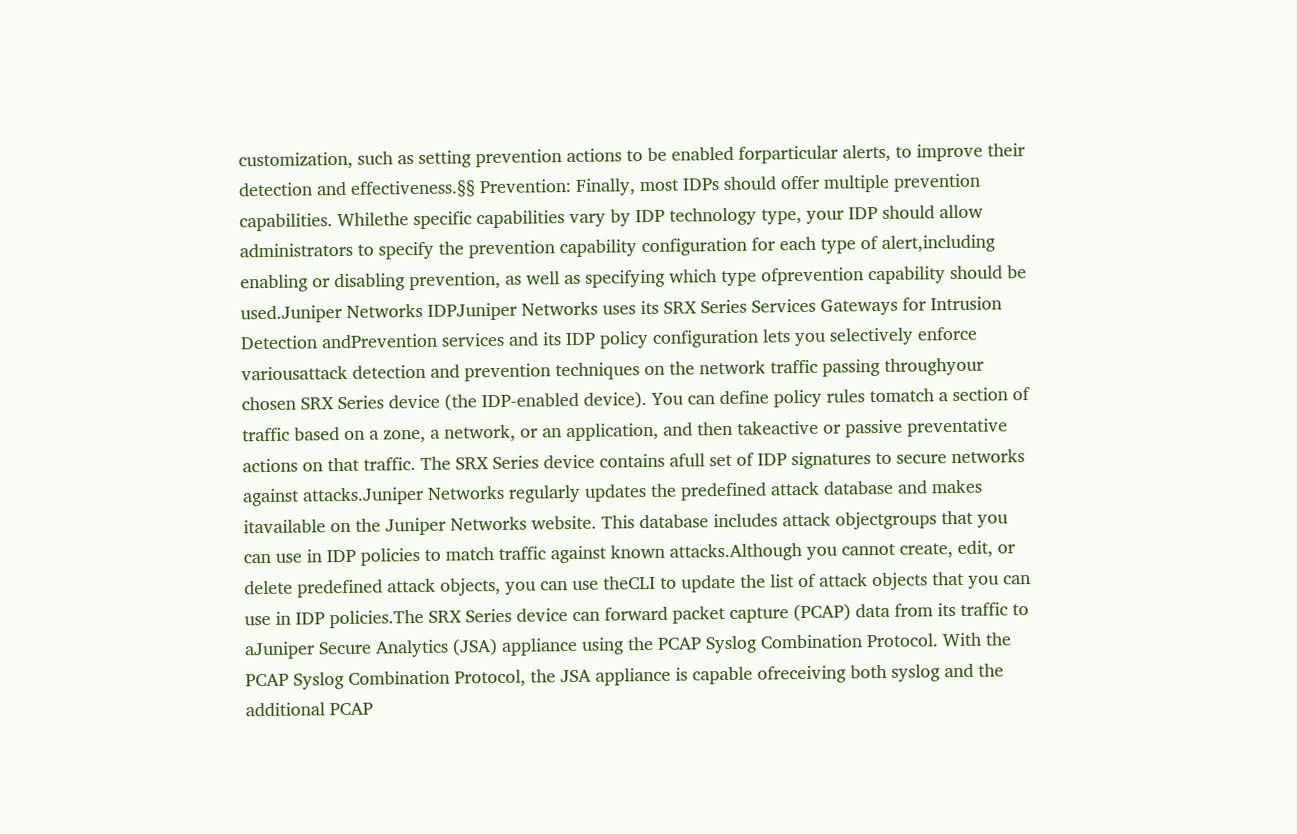customization, such as setting prevention actions to be enabled forparticular alerts, to improve their detection and effectiveness.§§ Prevention: Finally, most IDPs should offer multiple prevention capabilities. Whilethe specific capabilities vary by IDP technology type, your IDP should allow administrators to specify the prevention capability configuration for each type of alert,including enabling or disabling prevention, as well as specifying which type ofprevention capability should be used.Juniper Networks IDPJuniper Networks uses its SRX Series Services Gateways for Intrusion Detection andPrevention services and its IDP policy configuration lets you selectively enforce variousattack detection and prevention techniques on the network traffic passing throughyour chosen SRX Series device (the IDP-enabled device). You can define policy rules tomatch a section of traffic based on a zone, a network, or an application, and then takeactive or passive preventative actions on that traffic. The SRX Series device contains afull set of IDP signatures to secure networks against attacks.Juniper Networks regularly updates the predefined attack database and makes itavailable on the Juniper Networks website. This database includes attack objectgroups that you can use in IDP policies to match traffic against known attacks.Although you cannot create, edit, or delete predefined attack objects, you can use theCLI to update the list of attack objects that you can use in IDP policies.The SRX Series device can forward packet capture (PCAP) data from its traffic to aJuniper Secure Analytics (JSA) appliance using the PCAP Syslog Combination Protocol. With the PCAP Syslog Combination Protocol, the JSA appliance is capable ofreceiving both syslog and the additional PCAP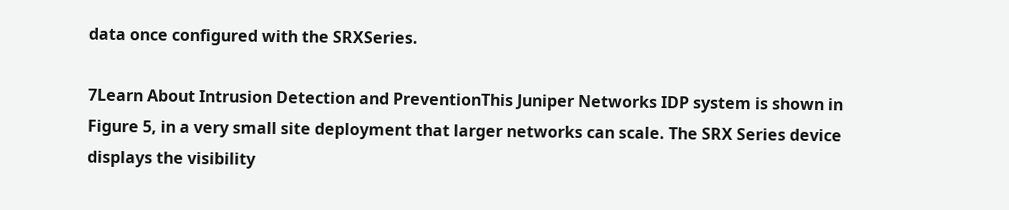data once configured with the SRXSeries.

7Learn About Intrusion Detection and PreventionThis Juniper Networks IDP system is shown in Figure 5, in a very small site deployment that larger networks can scale. The SRX Series device displays the visibility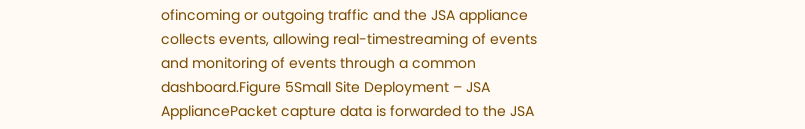ofincoming or outgoing traffic and the JSA appliance collects events, allowing real-timestreaming of events and monitoring of events through a common dashboard.Figure 5Small Site Deployment – JSA AppliancePacket capture data is forwarded to the JSA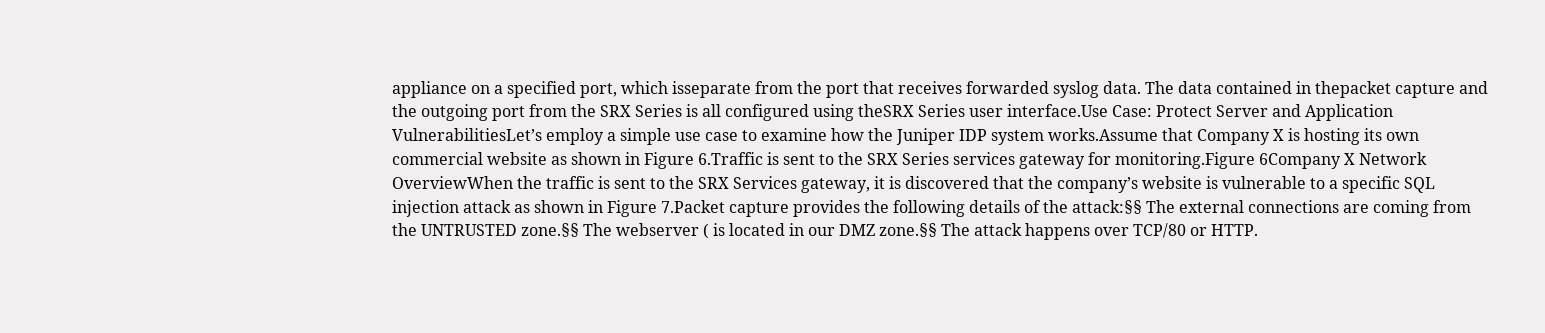appliance on a specified port, which isseparate from the port that receives forwarded syslog data. The data contained in thepacket capture and the outgoing port from the SRX Series is all configured using theSRX Series user interface.Use Case: Protect Server and Application VulnerabilitiesLet’s employ a simple use case to examine how the Juniper IDP system works.Assume that Company X is hosting its own commercial website as shown in Figure 6.Traffic is sent to the SRX Series services gateway for monitoring.Figure 6Company X Network OverviewWhen the traffic is sent to the SRX Services gateway, it is discovered that the company’s website is vulnerable to a specific SQL injection attack as shown in Figure 7.Packet capture provides the following details of the attack:§§ The external connections are coming from the UNTRUSTED zone.§§ The webserver ( is located in our DMZ zone.§§ The attack happens over TCP/80 or HTTP.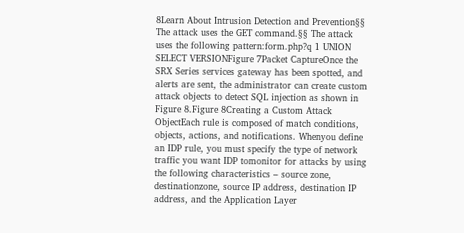8Learn About Intrusion Detection and Prevention§§ The attack uses the GET command.§§ The attack uses the following pattern:form.php?q 1 UNION SELECT VERSIONFigure 7Packet CaptureOnce the SRX Series services gateway has been spotted, and alerts are sent, the administrator can create custom attack objects to detect SQL injection as shown in Figure 8.Figure 8Creating a Custom Attack ObjectEach rule is composed of match conditions, objects, actions, and notifications. Whenyou define an IDP rule, you must specify the type of network traffic you want IDP tomonitor for attacks by using the following characteristics – source zone, destinationzone, source IP address, destination IP address, and the Application Layer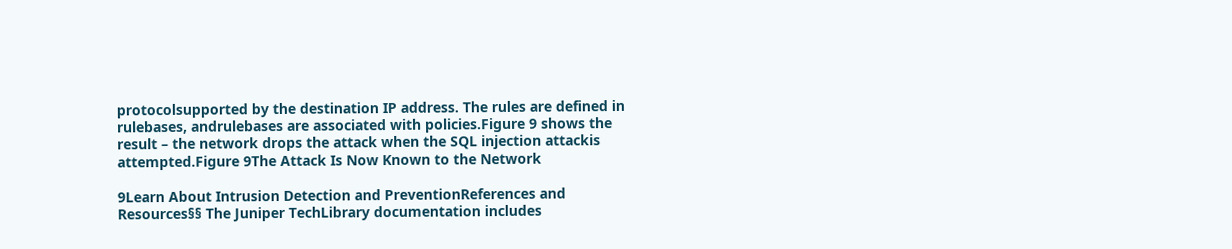protocolsupported by the destination IP address. The rules are defined in rulebases, andrulebases are associated with policies.Figure 9 shows the result – the network drops the attack when the SQL injection attackis attempted.Figure 9The Attack Is Now Known to the Network

9Learn About Intrusion Detection and PreventionReferences and Resources§§ The Juniper TechLibrary documentation includes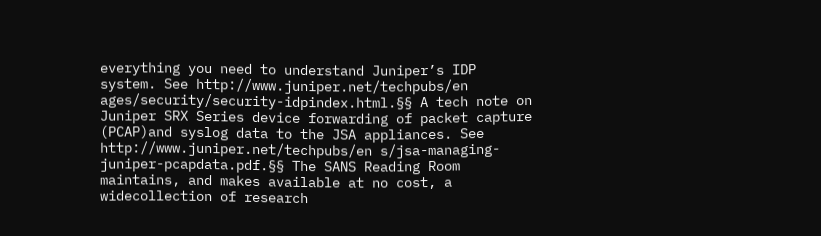everything you need to understand Juniper’s IDP system. See http://www.juniper.net/techpubs/en ages/security/security-idpindex.html.§§ A tech note on Juniper SRX Series device forwarding of packet capture (PCAP)and syslog data to the JSA appliances. See http://www.juniper.net/techpubs/en s/jsa-managing-juniper-pcapdata.pdf.§§ The SANS Reading Room maintains, and makes available at no cost, a widecollection of research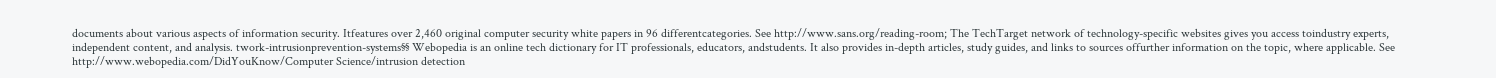documents about various aspects of information security. Itfeatures over 2,460 original computer security white papers in 96 differentcategories. See http://www.sans.org/reading-room; The TechTarget network of technology-specific websites gives you access toindustry experts, independent content, and analysis. twork-intrusionprevention-systems§§ Webopedia is an online tech dictionary for IT professionals, educators, andstudents. It also provides in-depth articles, study guides, and links to sources offurther information on the topic, where applicable. See http://www.webopedia.com/DidYouKnow/Computer Science/intrusion detection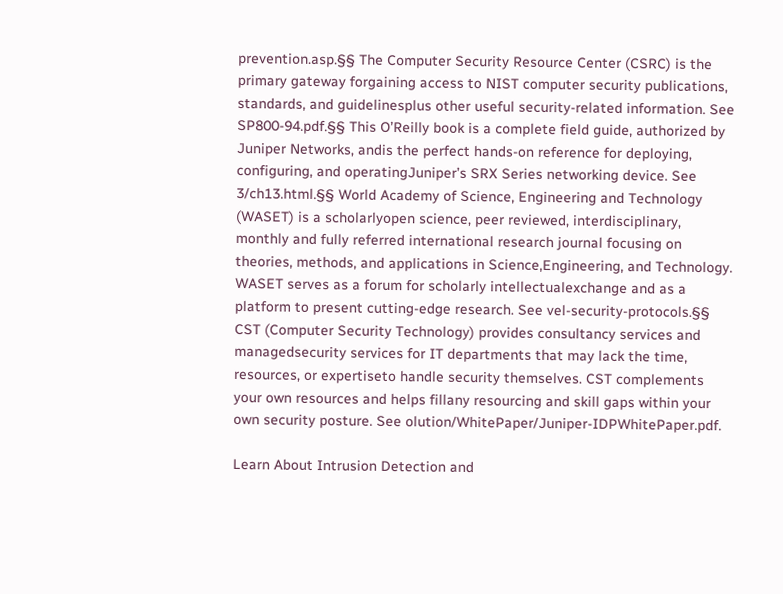prevention.asp.§§ The Computer Security Resource Center (CSRC) is the primary gateway forgaining access to NIST computer security publications, standards, and guidelinesplus other useful security-related information. See SP800-94.pdf.§§ This O’Reilly book is a complete field guide, authorized by Juniper Networks, andis the perfect hands-on reference for deploying, configuring, and operatingJuniper’s SRX Series networking device. See 3/ch13.html.§§ World Academy of Science, Engineering and Technology (WASET) is a scholarlyopen science, peer reviewed, interdisciplinary, monthly and fully referred international research journal focusing on theories, methods, and applications in Science,Engineering, and Technology. WASET serves as a forum for scholarly intellectualexchange and as a platform to present cutting-edge research. See vel-security-protocols.§§ CST (Computer Security Technology) provides consultancy services and managedsecurity services for IT departments that may lack the time, resources, or expertiseto handle security themselves. CST complements your own resources and helps fillany resourcing and skill gaps within your own security posture. See olution/WhitePaper/Juniper-IDPWhitePaper.pdf.

Learn About Intrusion Detection and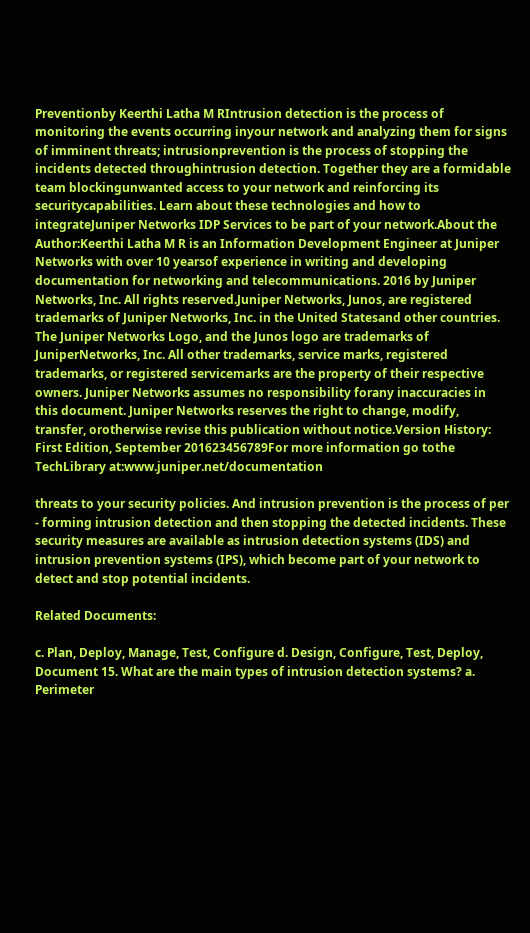Preventionby Keerthi Latha M RIntrusion detection is the process of monitoring the events occurring inyour network and analyzing them for signs of imminent threats; intrusionprevention is the process of stopping the incidents detected throughintrusion detection. Together they are a formidable team blockingunwanted access to your network and reinforcing its securitycapabilities. Learn about these technologies and how to integrateJuniper Networks IDP Services to be part of your network.About the Author:Keerthi Latha M R is an Information Development Engineer at Juniper Networks with over 10 yearsof experience in writing and developing documentation for networking and telecommunications. 2016 by Juniper Networks, Inc. All rights reserved.Juniper Networks, Junos, are registered trademarks of Juniper Networks, Inc. in the United Statesand other countries. The Juniper Networks Logo, and the Junos logo are trademarks of JuniperNetworks, Inc. All other trademarks, service marks, registered trademarks, or registered servicemarks are the property of their respective owners. Juniper Networks assumes no responsibility forany inaccuracies in this document. Juniper Networks reserves the right to change, modify, transfer, orotherwise revise this publication without notice.Version History: First Edition, September 201623456789For more information go tothe TechLibrary at:www.juniper.net/documentation

threats to your security policies. And intrusion prevention is the process of per - forming intrusion detection and then stopping the detected incidents. These security measures are available as intrusion detection systems (IDS) and intrusion prevention systems (IPS), which become part of your network to detect and stop potential incidents.

Related Documents:

c. Plan, Deploy, Manage, Test, Configure d. Design, Configure, Test, Deploy, Document 15. What are the main types of intrusion detection systems? a. Perimeter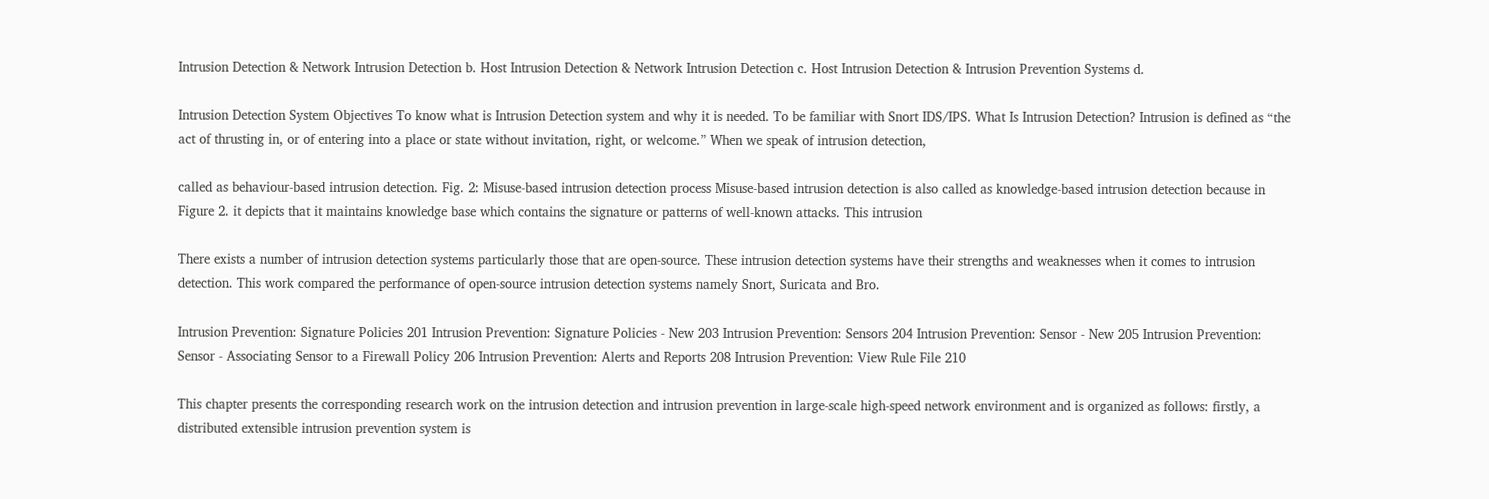Intrusion Detection & Network Intrusion Detection b. Host Intrusion Detection & Network Intrusion Detection c. Host Intrusion Detection & Intrusion Prevention Systems d.

Intrusion Detection System Objectives To know what is Intrusion Detection system and why it is needed. To be familiar with Snort IDS/IPS. What Is Intrusion Detection? Intrusion is defined as “the act of thrusting in, or of entering into a place or state without invitation, right, or welcome.” When we speak of intrusion detection,

called as behaviour-based intrusion detection. Fig. 2: Misuse-based intrusion detection process Misuse-based intrusion detection is also called as knowledge-based intrusion detection because in Figure 2. it depicts that it maintains knowledge base which contains the signature or patterns of well-known attacks. This intrusion

There exists a number of intrusion detection systems particularly those that are open-source. These intrusion detection systems have their strengths and weaknesses when it comes to intrusion detection. This work compared the performance of open-source intrusion detection systems namely Snort, Suricata and Bro.

Intrusion Prevention: Signature Policies 201 Intrusion Prevention: Signature Policies - New 203 Intrusion Prevention: Sensors 204 Intrusion Prevention: Sensor - New 205 Intrusion Prevention: Sensor - Associating Sensor to a Firewall Policy 206 Intrusion Prevention: Alerts and Reports 208 Intrusion Prevention: View Rule File 210

This chapter presents the corresponding research work on the intrusion detection and intrusion prevention in large-scale high-speed network environment and is organized as follows: firstly, a distributed extensible intrusion prevention system is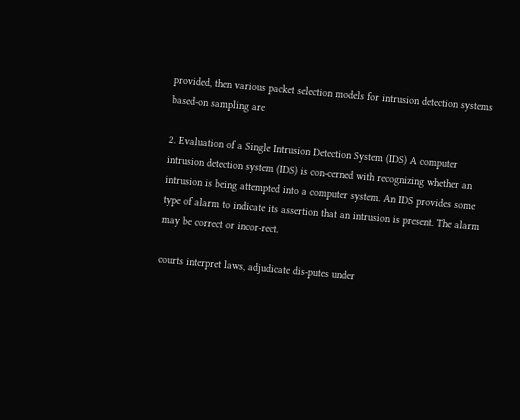provided, then various packet selection models for intrusion detection systems based-on sampling are

2. Evaluation of a Single Intrusion Detection System (IDS) A computer intrusion detection system (IDS) is con-cerned with recognizing whether an intrusion is being attempted into a computer system. An IDS provides some type of alarm to indicate its assertion that an intrusion is present. The alarm may be correct or incor-rect.

courts interpret laws, adjudicate dis-putes under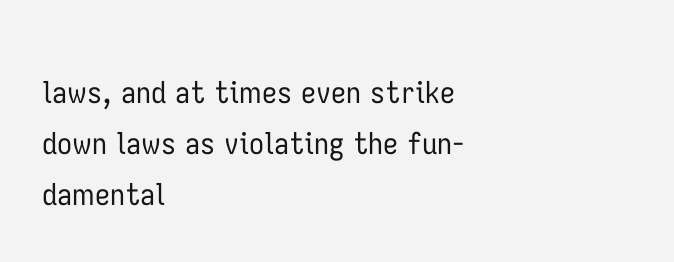laws, and at times even strike down laws as violating the fun-damental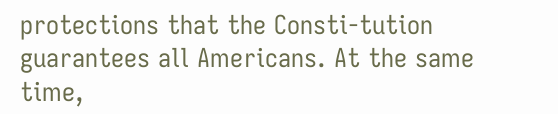protections that the Consti-tution guarantees all Americans. At the same time,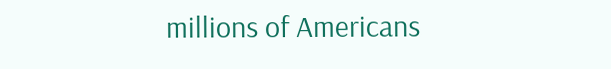millions of Americans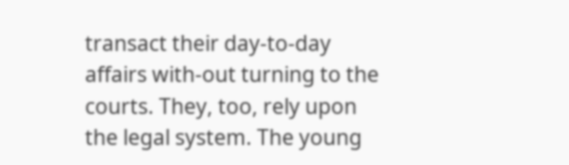transact their day-to-day affairs with-out turning to the courts. They, too, rely upon the legal system. The young